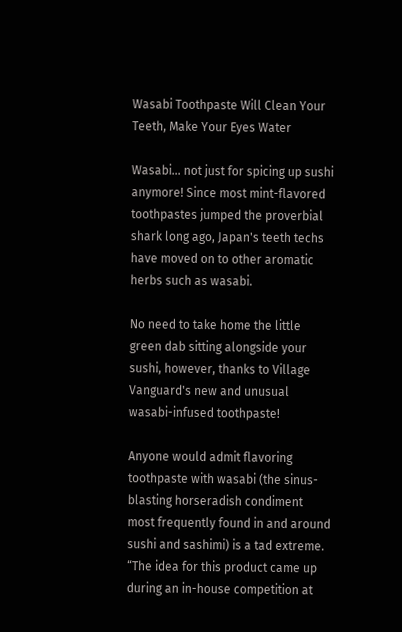Wasabi Toothpaste Will Clean Your Teeth, Make Your Eyes Water

Wasabi... not just for spicing up sushi anymore! Since most mint-flavored toothpastes jumped the proverbial shark long ago, Japan's teeth techs have moved on to other aromatic herbs such as wasabi.

No need to take home the little green dab sitting alongside your sushi, however, thanks to Village Vanguard's new and unusual wasabi-infused toothpaste!

Anyone would admit flavoring toothpaste with wasabi (the sinus-blasting horseradish condiment most frequently found in and around sushi and sashimi) is a tad extreme. “The idea for this product came up during an in-house competition at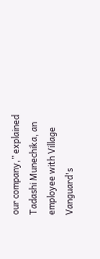our company,” explained Tadashi Munechika, an employee with Village Vanguard's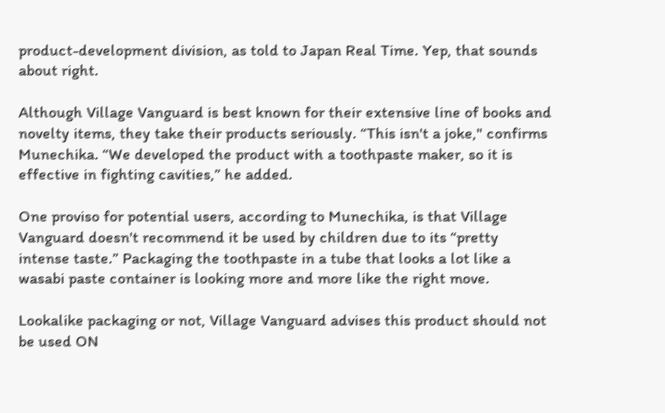product-development division, as told to Japan Real Time. Yep, that sounds about right.

Although Village Vanguard is best known for their extensive line of books and novelty items, they take their products seriously. “This isn't a joke," confirms Munechika. “We developed the product with a toothpaste maker, so it is effective in fighting cavities,” he added.

One proviso for potential users, according to Munechika, is that Village Vanguard doesn't recommend it be used by children due to its “pretty intense taste.” Packaging the toothpaste in a tube that looks a lot like a wasabi paste container is looking more and more like the right move.

Lookalike packaging or not, Village Vanguard advises this product should not be used ON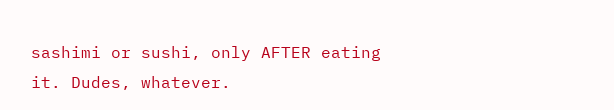sashimi or sushi, only AFTER eating it. Dudes, whatever.